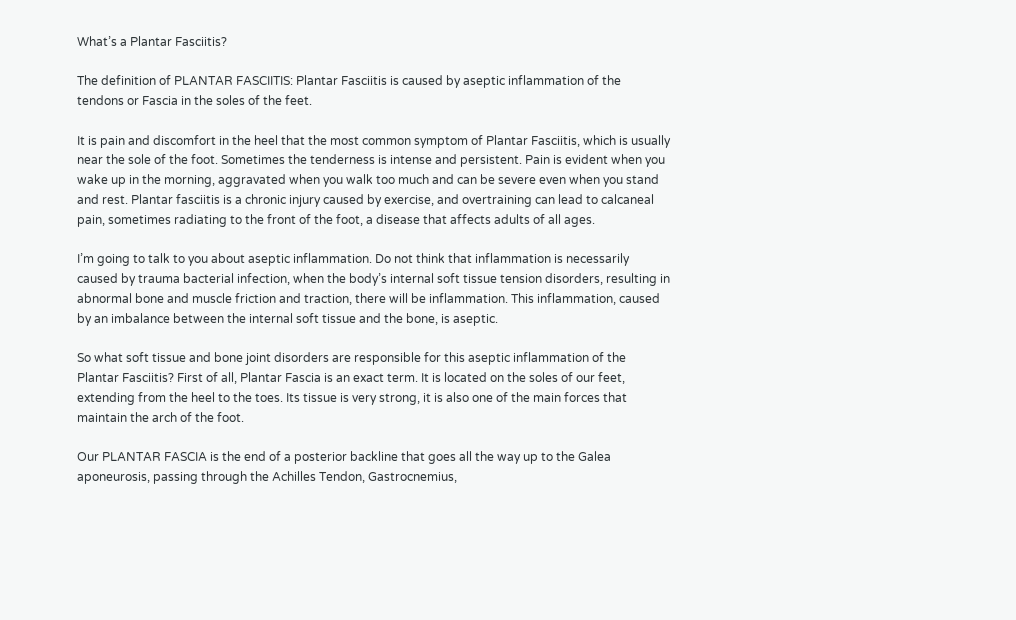What’s a Plantar Fasciitis?

The definition of PLANTAR FASCIITIS: Plantar Fasciitis is caused by aseptic inflammation of the tendons or Fascia in the soles of the feet.

It is pain and discomfort in the heel that the most common symptom of Plantar Fasciitis, which is usually near the sole of the foot. Sometimes the tenderness is intense and persistent. Pain is evident when you wake up in the morning, aggravated when you walk too much and can be severe even when you stand and rest. Plantar fasciitis is a chronic injury caused by exercise, and overtraining can lead to calcaneal pain, sometimes radiating to the front of the foot, a disease that affects adults of all ages.

I’m going to talk to you about aseptic inflammation. Do not think that inflammation is necessarily caused by trauma bacterial infection, when the body’s internal soft tissue tension disorders, resulting in abnormal bone and muscle friction and traction, there will be inflammation. This inflammation, caused by an imbalance between the internal soft tissue and the bone, is aseptic.

So what soft tissue and bone joint disorders are responsible for this aseptic inflammation of the Plantar Fasciitis? First of all, Plantar Fascia is an exact term. It is located on the soles of our feet, extending from the heel to the toes. Its tissue is very strong, it is also one of the main forces that maintain the arch of the foot.

Our PLANTAR FASCIA is the end of a posterior backline that goes all the way up to the Galea aponeurosis, passing through the Achilles Tendon, Gastrocnemius,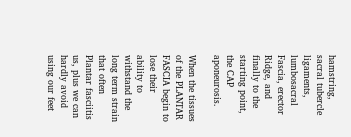hamstring, sacral tubercle ligaments, lumbosacral Fascia, erector Ridge, and finally to the starting point, the CAP aponeurosis.

When the tissues of the PLANTAR FASCIA begin to lose their ability to withstand the long term strain that often Plantar fasciitis us, plus we can hardly avoid using our feet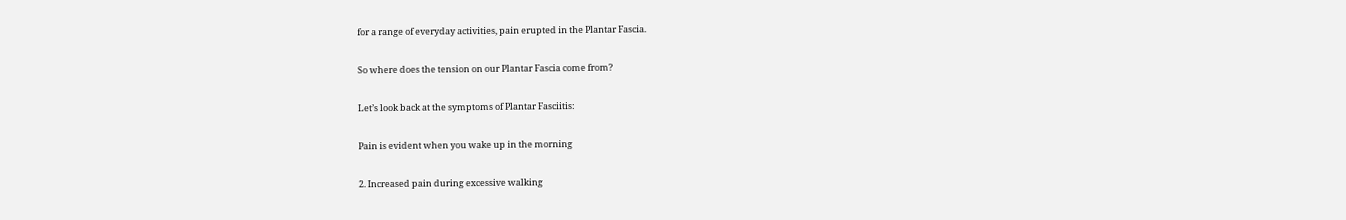for a range of everyday activities, pain erupted in the Plantar Fascia.

So where does the tension on our Plantar Fascia come from?

Let’s look back at the symptoms of Plantar Fasciitis:

Pain is evident when you wake up in the morning

2. Increased pain during excessive walking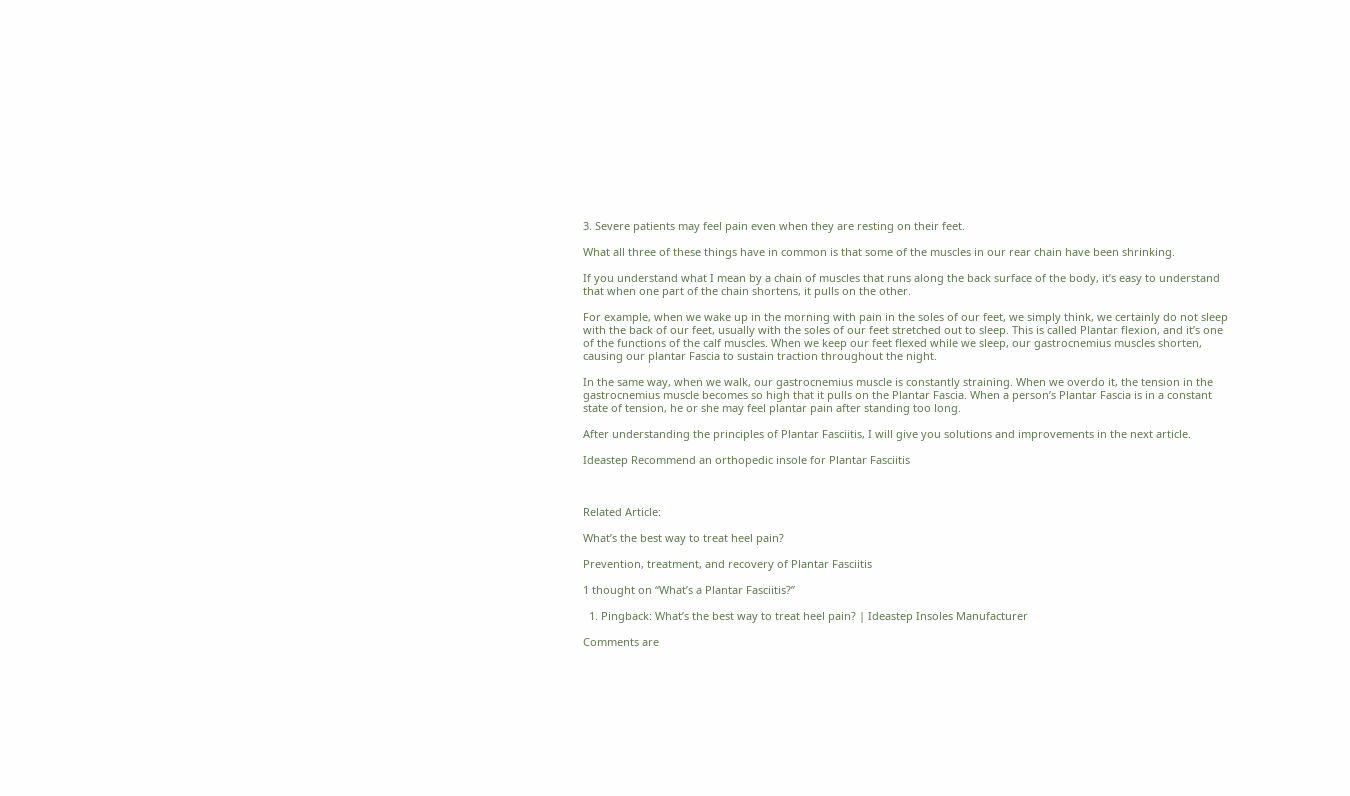3. Severe patients may feel pain even when they are resting on their feet.

What all three of these things have in common is that some of the muscles in our rear chain have been shrinking.

If you understand what I mean by a chain of muscles that runs along the back surface of the body, it’s easy to understand that when one part of the chain shortens, it pulls on the other.

For example, when we wake up in the morning with pain in the soles of our feet, we simply think, we certainly do not sleep with the back of our feet, usually with the soles of our feet stretched out to sleep. This is called Plantar flexion, and it’s one of the functions of the calf muscles. When we keep our feet flexed while we sleep, our gastrocnemius muscles shorten, causing our plantar Fascia to sustain traction throughout the night.

In the same way, when we walk, our gastrocnemius muscle is constantly straining. When we overdo it, the tension in the gastrocnemius muscle becomes so high that it pulls on the Plantar Fascia. When a person’s Plantar Fascia is in a constant state of tension, he or she may feel plantar pain after standing too long.

After understanding the principles of Plantar Fasciitis, I will give you solutions and improvements in the next article.

Ideastep Recommend an orthopedic insole for Plantar Fasciitis



Related Article:

What’s the best way to treat heel pain?

Prevention, treatment, and recovery of Plantar Fasciitis

1 thought on “What’s a Plantar Fasciitis?”

  1. Pingback: What’s the best way to treat heel pain? | Ideastep Insoles Manufacturer

Comments are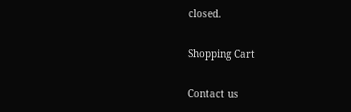closed.

Shopping Cart

Contact us